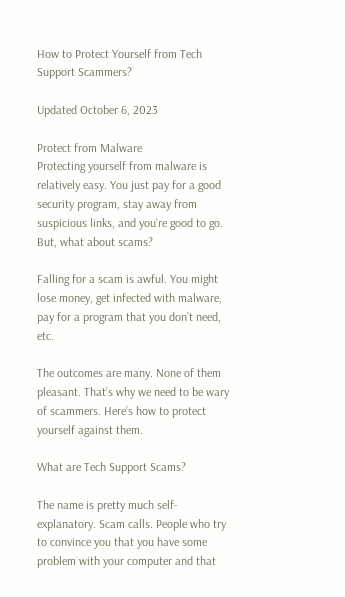How to Protect Yourself from Tech Support Scammers?

Updated October 6, 2023

Protect from Malware
Protecting yourself from malware is relatively easy. You just pay for a good security program, stay away from suspicious links, and you’re good to go. But, what about scams?

Falling for a scam is awful. You might lose money, get infected with malware, pay for a program that you don’t need, etc.

The outcomes are many. None of them pleasant. That’s why we need to be wary of scammers. Here’s how to protect yourself against them.

What are Tech Support Scams?

The name is pretty much self-explanatory. Scam calls. People who try to convince you that you have some problem with your computer and that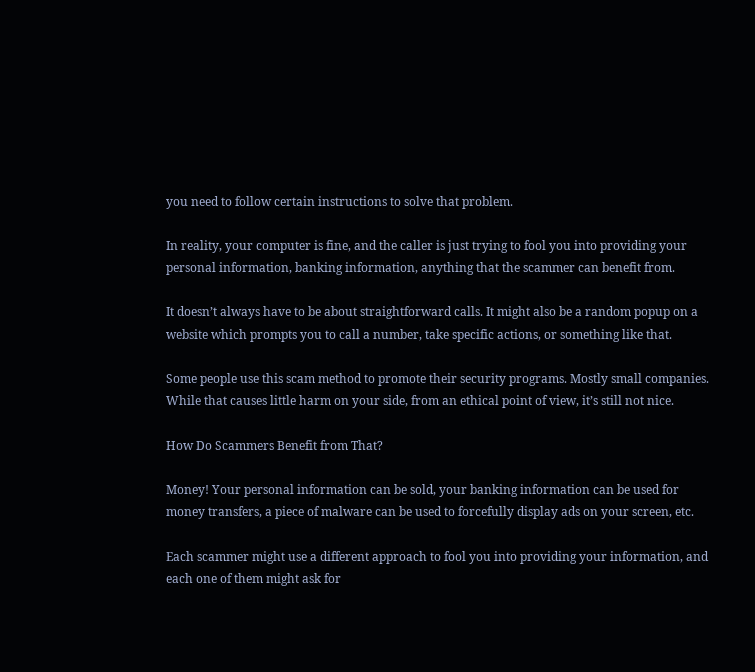you need to follow certain instructions to solve that problem.

In reality, your computer is fine, and the caller is just trying to fool you into providing your personal information, banking information, anything that the scammer can benefit from.

It doesn’t always have to be about straightforward calls. It might also be a random popup on a website which prompts you to call a number, take specific actions, or something like that.

Some people use this scam method to promote their security programs. Mostly small companies. While that causes little harm on your side, from an ethical point of view, it’s still not nice.

How Do Scammers Benefit from That?

Money! Your personal information can be sold, your banking information can be used for money transfers, a piece of malware can be used to forcefully display ads on your screen, etc.

Each scammer might use a different approach to fool you into providing your information, and each one of them might ask for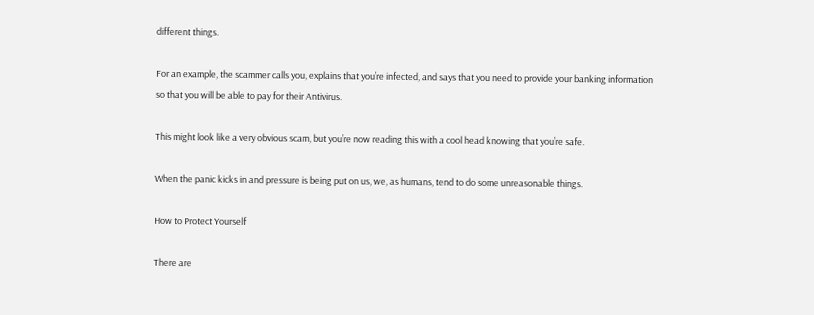different things.

For an example, the scammer calls you, explains that you’re infected, and says that you need to provide your banking information so that you will be able to pay for their Antivirus.

This might look like a very obvious scam, but you’re now reading this with a cool head knowing that you’re safe.

When the panic kicks in and pressure is being put on us, we, as humans, tend to do some unreasonable things.

How to Protect Yourself

There are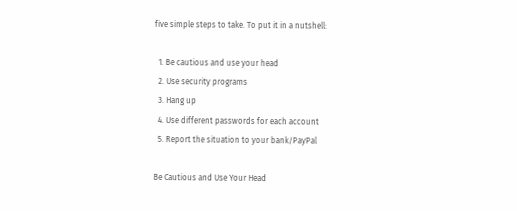five simple steps to take. To put it in a nutshell:

  1. Be cautious and use your head
  2. Use security programs
  3. Hang up
  4. Use different passwords for each account
  5. Report the situation to your bank/PayPal

Be Cautious and Use Your Head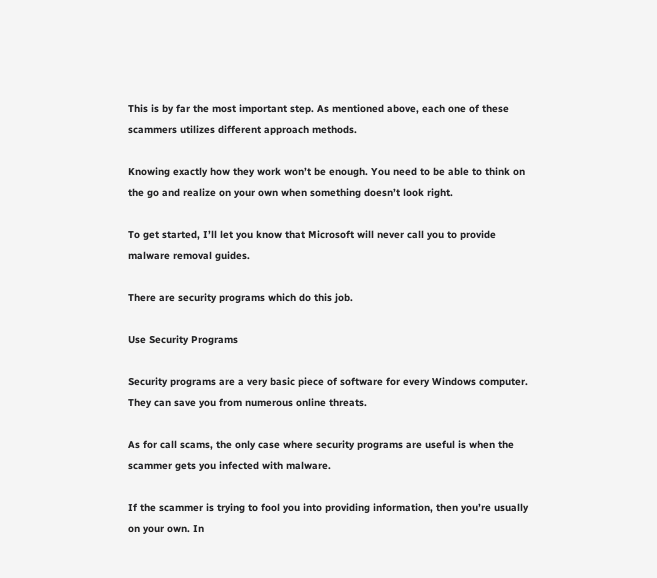This is by far the most important step. As mentioned above, each one of these scammers utilizes different approach methods.

Knowing exactly how they work won’t be enough. You need to be able to think on the go and realize on your own when something doesn’t look right.

To get started, I’ll let you know that Microsoft will never call you to provide malware removal guides.

There are security programs which do this job.

Use Security Programs

Security programs are a very basic piece of software for every Windows computer. They can save you from numerous online threats.

As for call scams, the only case where security programs are useful is when the scammer gets you infected with malware.

If the scammer is trying to fool you into providing information, then you’re usually on your own. In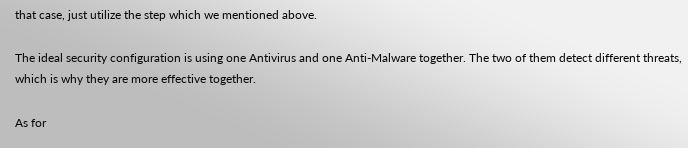that case, just utilize the step which we mentioned above.

The ideal security configuration is using one Antivirus and one Anti-Malware together. The two of them detect different threats, which is why they are more effective together.

As for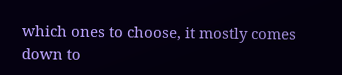which ones to choose, it mostly comes down to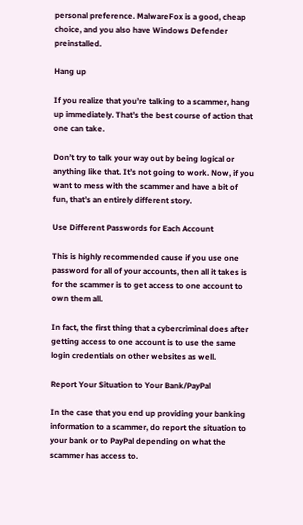personal preference. MalwareFox is a good, cheap choice, and you also have Windows Defender preinstalled.

Hang up

If you realize that you’re talking to a scammer, hang up immediately. That’s the best course of action that one can take.

Don’t try to talk your way out by being logical or anything like that. It’s not going to work. Now, if you want to mess with the scammer and have a bit of fun, that’s an entirely different story.

Use Different Passwords for Each Account

This is highly recommended cause if you use one password for all of your accounts, then all it takes is for the scammer is to get access to one account to own them all.

In fact, the first thing that a cybercriminal does after getting access to one account is to use the same login credentials on other websites as well.

Report Your Situation to Your Bank/PayPal

In the case that you end up providing your banking information to a scammer, do report the situation to your bank or to PayPal depending on what the scammer has access to.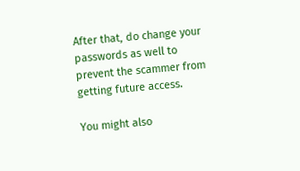After that, do change your passwords as well to prevent the scammer from getting future access.

You might also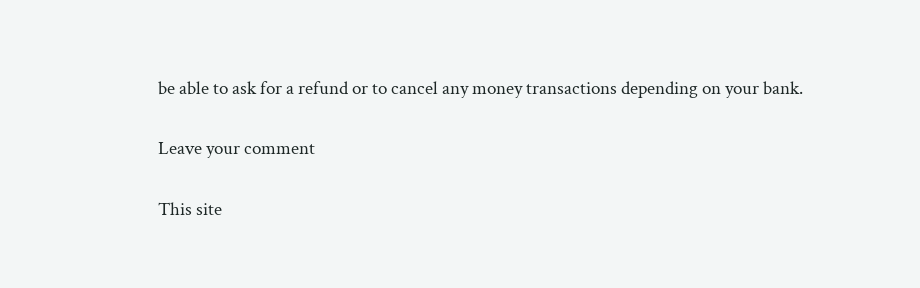be able to ask for a refund or to cancel any money transactions depending on your bank.

Leave your comment

This site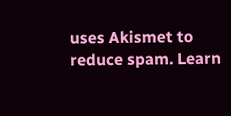uses Akismet to reduce spam. Learn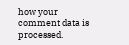how your comment data is processed.